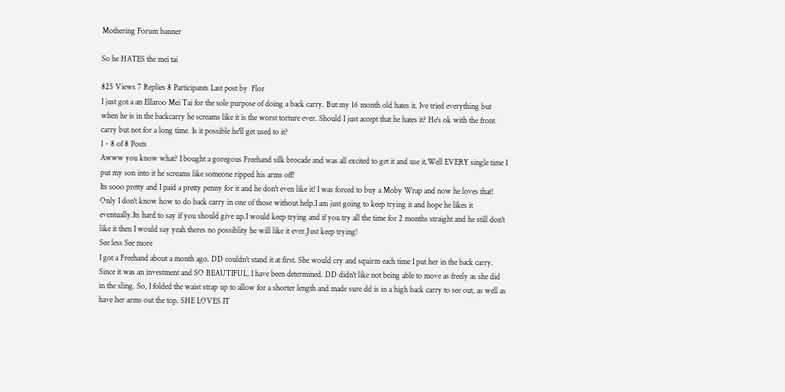Mothering Forum banner

So he HATES the mei tai

825 Views 7 Replies 8 Participants Last post by  Flor
I just got a an Ellaroo Mei Tai for the sole purpose of doing a back carry. But my 16 month old hates it. Ive tried everything but when he is in the backcarry he screams like it is the worst torture ever. Should I just accept that he hates it? He's ok with the front carry but not for a long time. Is it possible he'll get used to it?
1 - 8 of 8 Posts
Awww you know what? I bought a goregous Freehand silk brocade and was all excited to get it and use it.Well EVERY single time I put my son into it he screams like someone ripped his arms off!
Its sooo pretty and I paid a pretty penny for it and he don't even like it! I was forced to buy a Moby Wrap and now he loves that! Only I don't know how to do back carry in one of those without help.I am just going to keep trying it and hope he likes it eventually.Its hard to say if you should give up.I would keep trying and if you try all the time for 2 months straight and he still don't like it then I would say yeah theres no possiblity he will like it ever.Just keep trying!
See less See more
I got a Freehand about a month ago. DD couldn't stand it at first. She would cry and squirm each time I put her in the back carry. Since it was an investment and SO BEAUTIFUL, I have been determined. DD didn't like not being able to move as freely as she did in the sling. So, I folded the waist strap up to allow for a shorter length and made sure dd is in a high back carry to see out, as well as have her arms out the top. SHE LOVES IT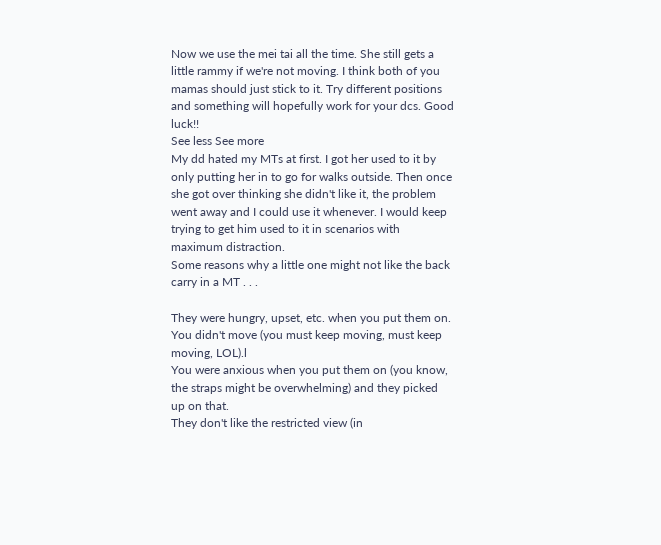Now we use the mei tai all the time. She still gets a little rammy if we're not moving. I think both of you mamas should just stick to it. Try different positions and something will hopefully work for your dcs. Good luck!!
See less See more
My dd hated my MTs at first. I got her used to it by only putting her in to go for walks outside. Then once she got over thinking she didn't like it, the problem went away and I could use it whenever. I would keep trying to get him used to it in scenarios with maximum distraction.
Some reasons why a little one might not like the back carry in a MT . . .

They were hungry, upset, etc. when you put them on.
You didn't move (you must keep moving, must keep moving, LOL).l
You were anxious when you put them on (you know, the straps might be overwhelming) and they picked up on that.
They don't like the restricted view (in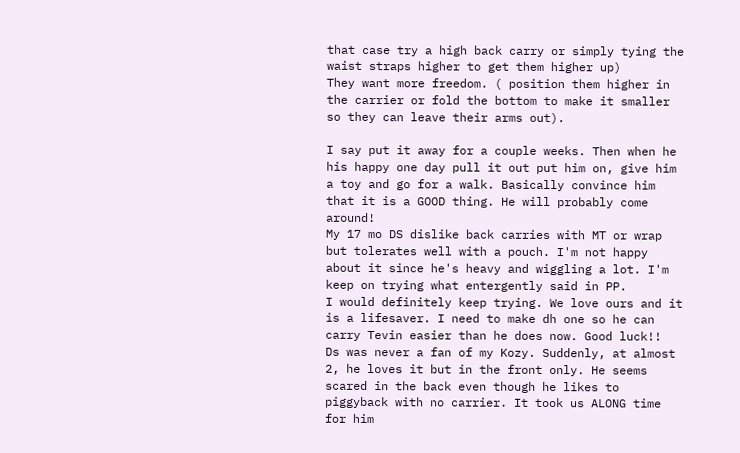that case try a high back carry or simply tying the waist straps higher to get them higher up)
They want more freedom. ( position them higher in the carrier or fold the bottom to make it smaller so they can leave their arms out).

I say put it away for a couple weeks. Then when he his happy one day pull it out put him on, give him a toy and go for a walk. Basically convince him that it is a GOOD thing. He will probably come around!
My 17 mo DS dislike back carries with MT or wrap but tolerates well with a pouch. I'm not happy about it since he's heavy and wiggling a lot. I'm keep on trying what entergently said in PP.
I would definitely keep trying. We love ours and it is a lifesaver. I need to make dh one so he can carry Tevin easier than he does now. Good luck!!
Ds was never a fan of my Kozy. Suddenly, at almost 2, he loves it but in the front only. He seems scared in the back even though he likes to piggyback with no carrier. It took us ALONG time for him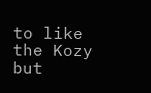to like the Kozy but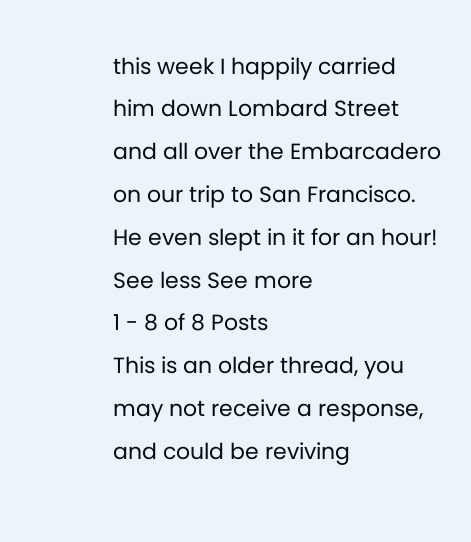this week I happily carried him down Lombard Street and all over the Embarcadero on our trip to San Francisco. He even slept in it for an hour!
See less See more
1 - 8 of 8 Posts
This is an older thread, you may not receive a response, and could be reviving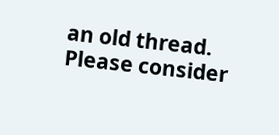an old thread. Please consider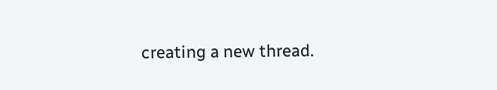creating a new thread.